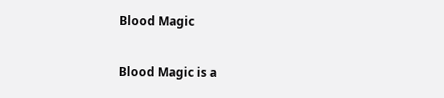Blood Magic

Blood Magic is a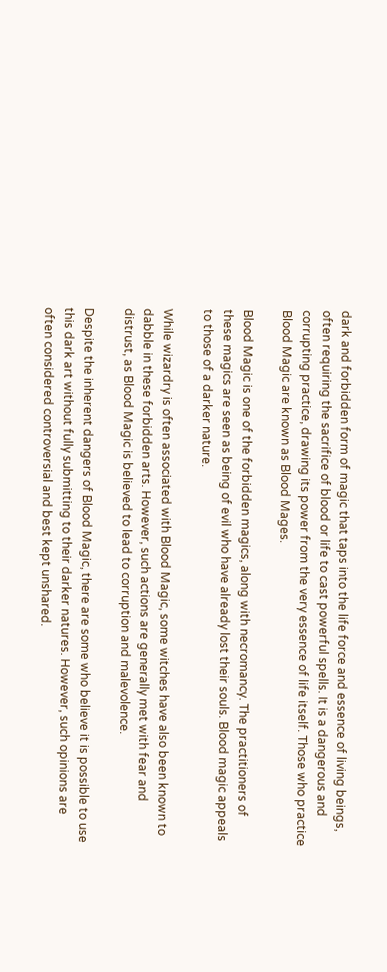dark and forbidden form of magic that taps into the life force and essence of living beings, often requiring the sacrifice of blood or life to cast powerful spells. It is a dangerous and corrupting practice, drawing its power from the very essence of life itself. Those who practice Blood Magic are known as Blood Mages.

Blood Magic is one of the forbidden magics, along with necromancy. The practitioners of these magics are seen as being of evil who have already lost their souls. Blood magic appeals to those of a darker nature.

While wizardry is often associated with Blood Magic, some witches have also been known to dabble in these forbidden arts. However, such actions are generally met with fear and distrust, as Blood Magic is believed to lead to corruption and malevolence.

Despite the inherent dangers of Blood Magic, there are some who believe it is possible to use this dark art without fully submitting to their darker natures. However, such opinions are often considered controversial and best kept unshared.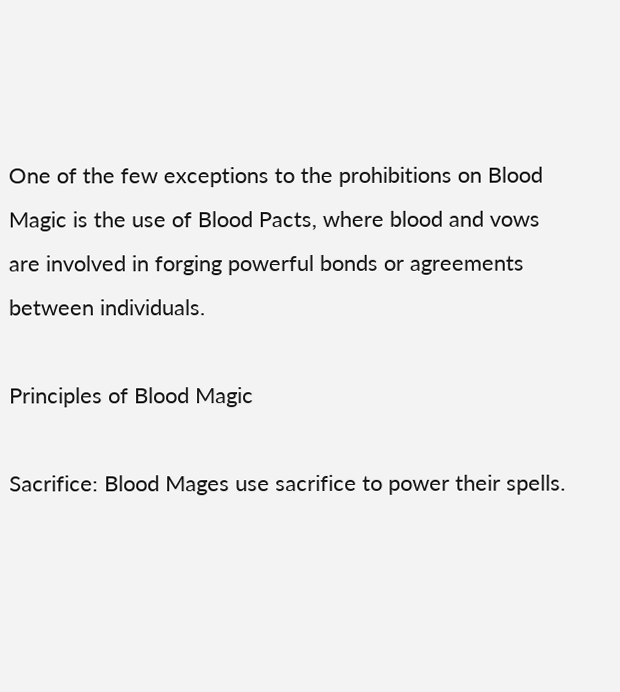One of the few exceptions to the prohibitions on Blood Magic is the use of Blood Pacts, where blood and vows are involved in forging powerful bonds or agreements between individuals.

Principles of Blood Magic

Sacrifice: Blood Mages use sacrifice to power their spells.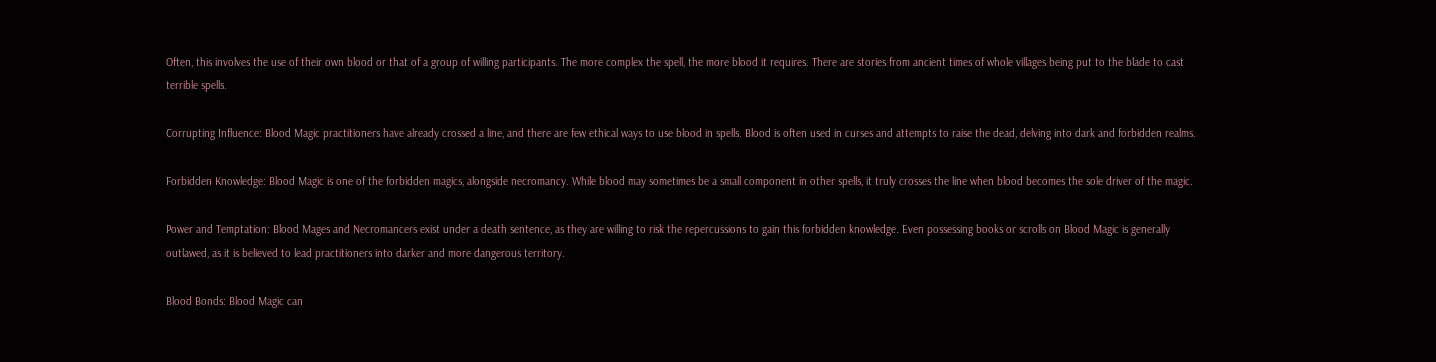Often, this involves the use of their own blood or that of a group of willing participants. The more complex the spell, the more blood it requires. There are stories from ancient times of whole villages being put to the blade to cast terrible spells.

Corrupting Influence: Blood Magic practitioners have already crossed a line, and there are few ethical ways to use blood in spells. Blood is often used in curses and attempts to raise the dead, delving into dark and forbidden realms.

Forbidden Knowledge: Blood Magic is one of the forbidden magics, alongside necromancy. While blood may sometimes be a small component in other spells, it truly crosses the line when blood becomes the sole driver of the magic.

Power and Temptation: Blood Mages and Necromancers exist under a death sentence, as they are willing to risk the repercussions to gain this forbidden knowledge. Even possessing books or scrolls on Blood Magic is generally outlawed, as it is believed to lead practitioners into darker and more dangerous territory.

Blood Bonds: Blood Magic can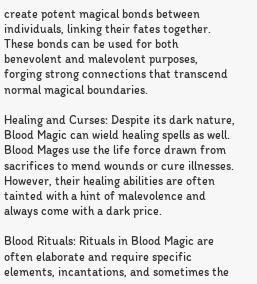create potent magical bonds between individuals, linking their fates together. These bonds can be used for both benevolent and malevolent purposes, forging strong connections that transcend normal magical boundaries.

Healing and Curses: Despite its dark nature, Blood Magic can wield healing spells as well. Blood Mages use the life force drawn from sacrifices to mend wounds or cure illnesses. However, their healing abilities are often tainted with a hint of malevolence and always come with a dark price.

Blood Rituals: Rituals in Blood Magic are often elaborate and require specific elements, incantations, and sometimes the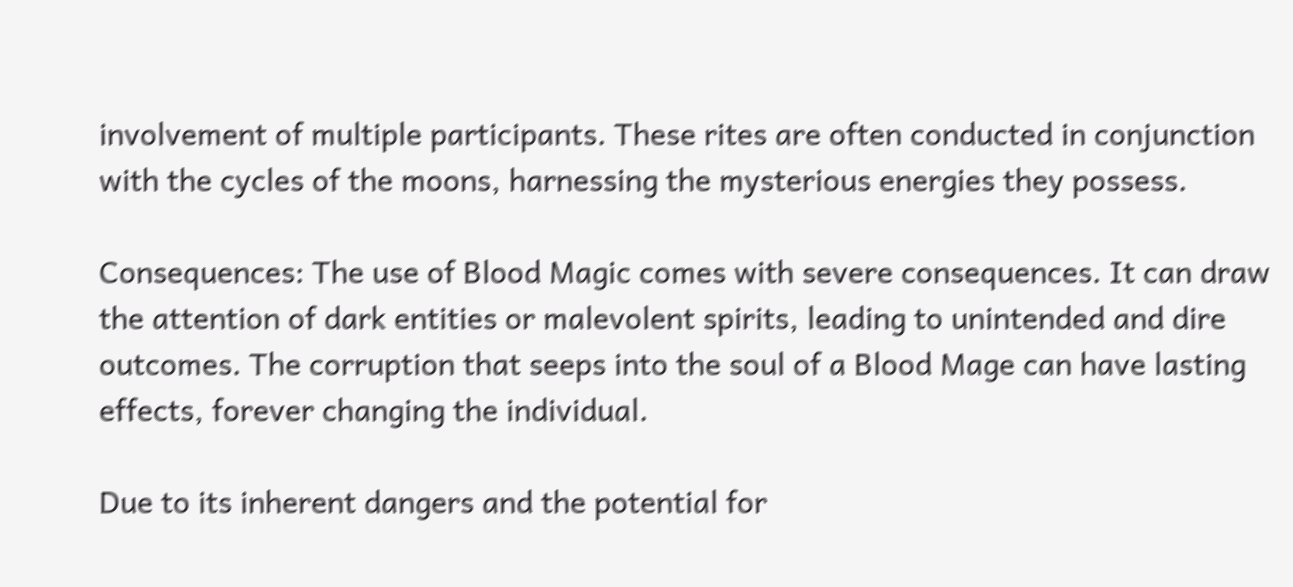involvement of multiple participants. These rites are often conducted in conjunction with the cycles of the moons, harnessing the mysterious energies they possess.

Consequences: The use of Blood Magic comes with severe consequences. It can draw the attention of dark entities or malevolent spirits, leading to unintended and dire outcomes. The corruption that seeps into the soul of a Blood Mage can have lasting effects, forever changing the individual.

Due to its inherent dangers and the potential for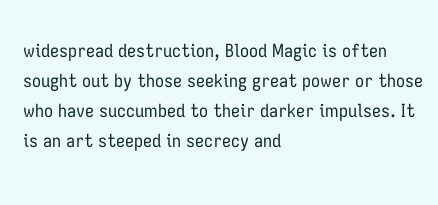widespread destruction, Blood Magic is often sought out by those seeking great power or those who have succumbed to their darker impulses. It is an art steeped in secrecy and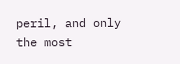peril, and only the most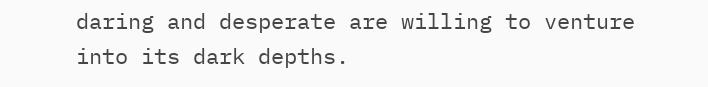daring and desperate are willing to venture into its dark depths.